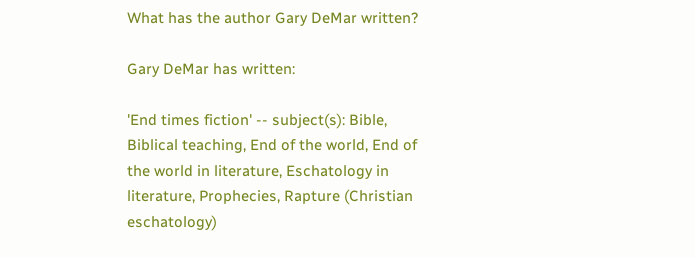What has the author Gary DeMar written?

Gary DeMar has written:

'End times fiction' -- subject(s): Bible, Biblical teaching, End of the world, End of the world in literature, Eschatology in literature, Prophecies, Rapture (Christian eschatology)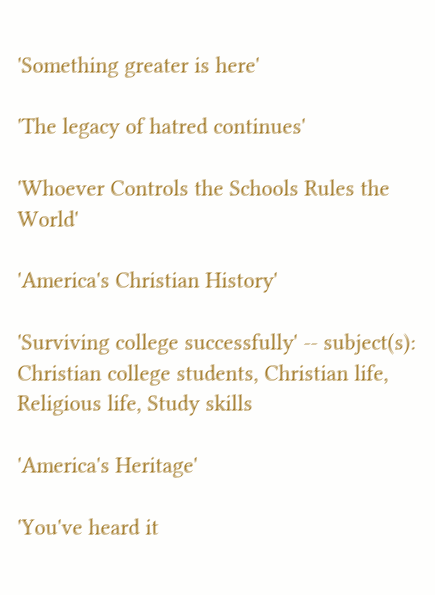'Something greater is here'

'The legacy of hatred continues'

'Whoever Controls the Schools Rules the World'

'America's Christian History'

'Surviving college successfully' -- subject(s): Christian college students, Christian life, Religious life, Study skills

'America's Heritage'

'You've heard it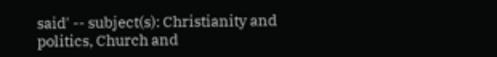said' -- subject(s): Christianity and politics, Church and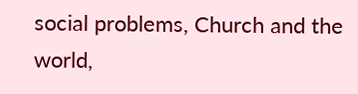social problems, Church and the world,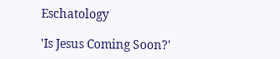Eschatology

'Is Jesus Coming Soon?'